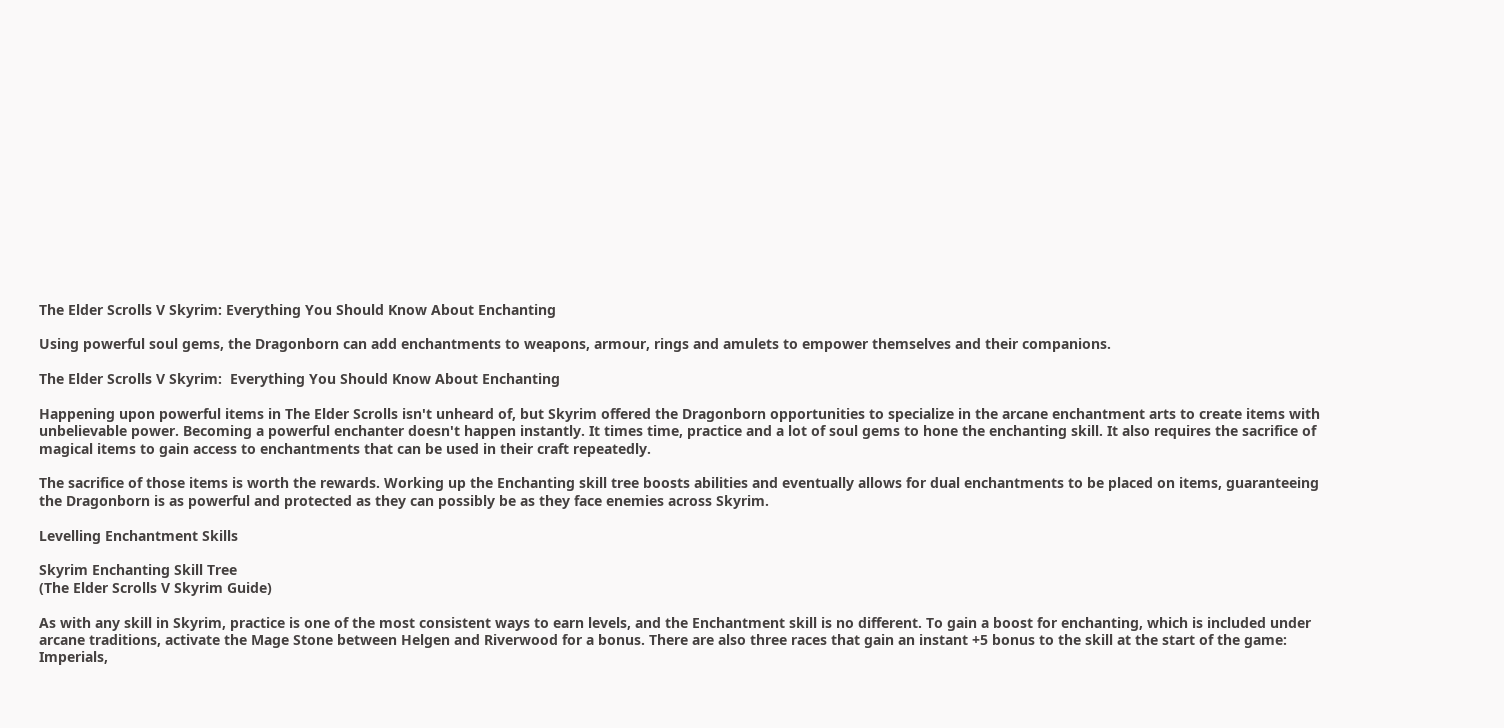The Elder Scrolls V Skyrim: Everything You Should Know About Enchanting

Using powerful soul gems, the Dragonborn can add enchantments to weapons, armour, rings and amulets to empower themselves and their companions.

The Elder Scrolls V Skyrim:  Everything You Should Know About Enchanting

Happening upon powerful items in The Elder Scrolls isn't unheard of, but Skyrim offered the Dragonborn opportunities to specialize in the arcane enchantment arts to create items with unbelievable power. Becoming a powerful enchanter doesn't happen instantly. It times time, practice and a lot of soul gems to hone the enchanting skill. It also requires the sacrifice of magical items to gain access to enchantments that can be used in their craft repeatedly.

The sacrifice of those items is worth the rewards. Working up the Enchanting skill tree boosts abilities and eventually allows for dual enchantments to be placed on items, guaranteeing the Dragonborn is as powerful and protected as they can possibly be as they face enemies across Skyrim.

Levelling Enchantment Skills

Skyrim Enchanting Skill Tree
(The Elder Scrolls V Skyrim Guide)

As with any skill in Skyrim, practice is one of the most consistent ways to earn levels, and the Enchantment skill is no different. To gain a boost for enchanting, which is included under arcane traditions, activate the Mage Stone between Helgen and Riverwood for a bonus. There are also three races that gain an instant +5 bonus to the skill at the start of the game: Imperials,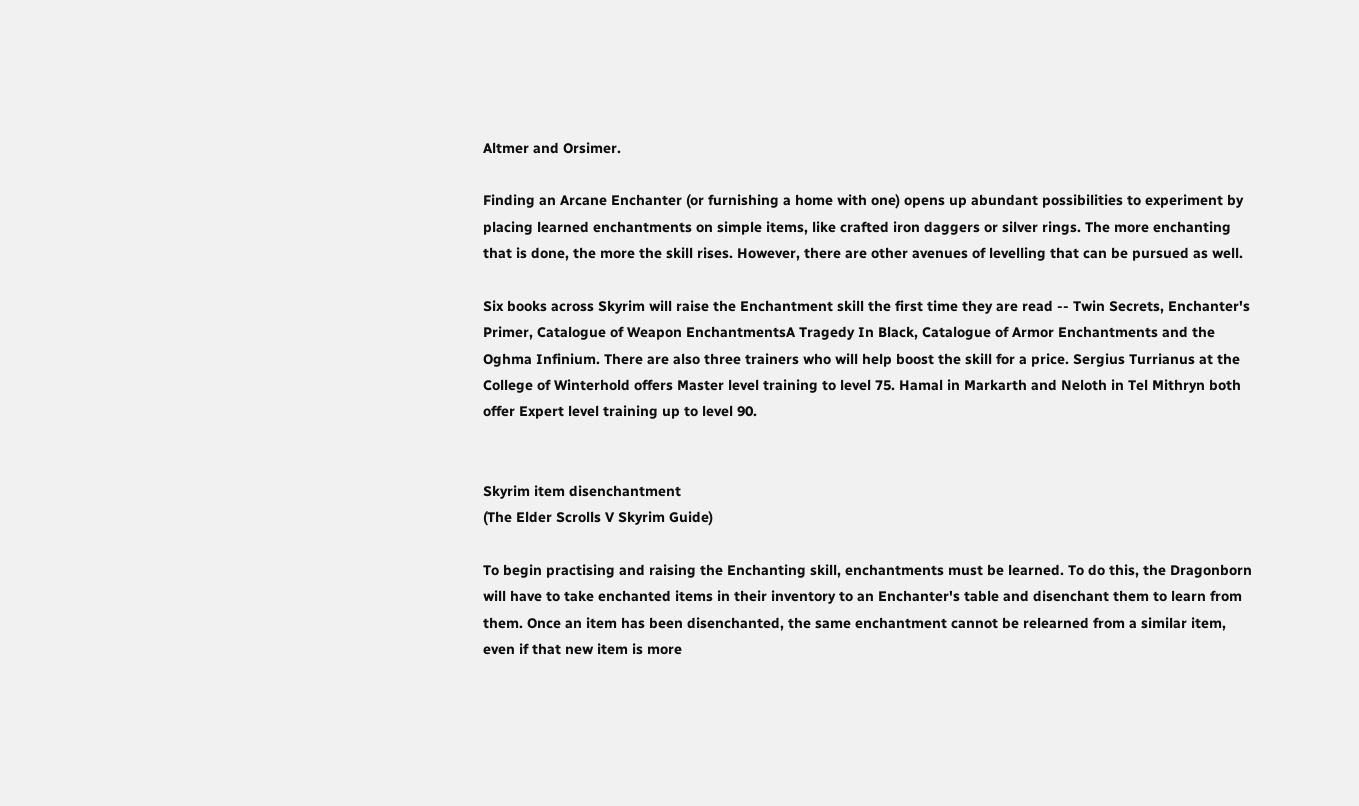Altmer and Orsimer.

Finding an Arcane Enchanter (or furnishing a home with one) opens up abundant possibilities to experiment by placing learned enchantments on simple items, like crafted iron daggers or silver rings. The more enchanting that is done, the more the skill rises. However, there are other avenues of levelling that can be pursued as well.

Six books across Skyrim will raise the Enchantment skill the first time they are read -- Twin Secrets, Enchanter's Primer, Catalogue of Weapon EnchantmentsA Tragedy In Black, Catalogue of Armor Enchantments and the Oghma Infinium. There are also three trainers who will help boost the skill for a price. Sergius Turrianus at the College of Winterhold offers Master level training to level 75. Hamal in Markarth and Neloth in Tel Mithryn both offer Expert level training up to level 90.


Skyrim item disenchantment
(The Elder Scrolls V Skyrim Guide)

To begin practising and raising the Enchanting skill, enchantments must be learned. To do this, the Dragonborn will have to take enchanted items in their inventory to an Enchanter's table and disenchant them to learn from them. Once an item has been disenchanted, the same enchantment cannot be relearned from a similar item, even if that new item is more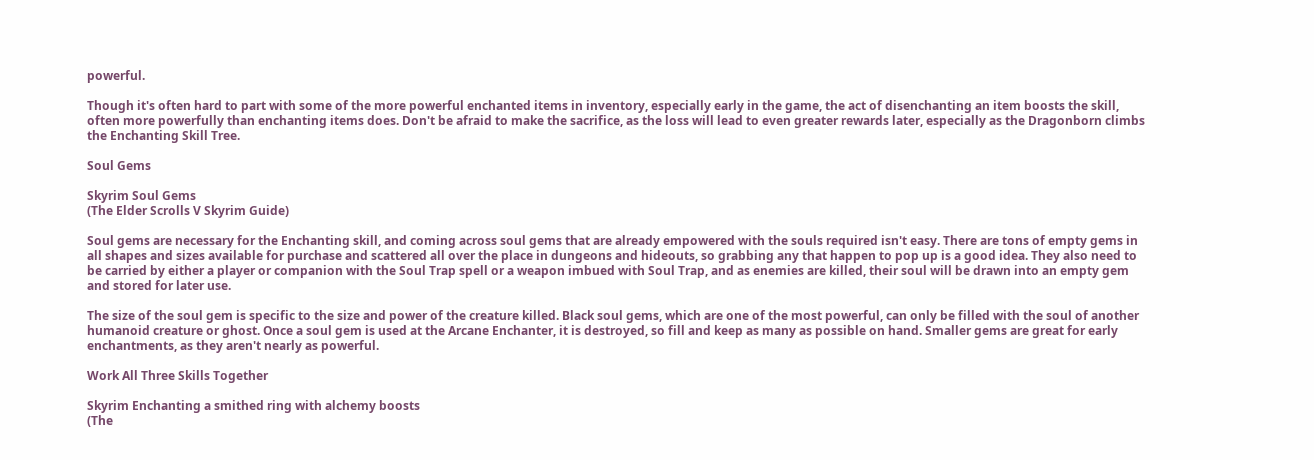powerful.

Though it's often hard to part with some of the more powerful enchanted items in inventory, especially early in the game, the act of disenchanting an item boosts the skill, often more powerfully than enchanting items does. Don't be afraid to make the sacrifice, as the loss will lead to even greater rewards later, especially as the Dragonborn climbs the Enchanting Skill Tree.

Soul Gems

Skyrim Soul Gems
(The Elder Scrolls V Skyrim Guide)

Soul gems are necessary for the Enchanting skill, and coming across soul gems that are already empowered with the souls required isn't easy. There are tons of empty gems in all shapes and sizes available for purchase and scattered all over the place in dungeons and hideouts, so grabbing any that happen to pop up is a good idea. They also need to be carried by either a player or companion with the Soul Trap spell or a weapon imbued with Soul Trap, and as enemies are killed, their soul will be drawn into an empty gem and stored for later use.

The size of the soul gem is specific to the size and power of the creature killed. Black soul gems, which are one of the most powerful, can only be filled with the soul of another humanoid creature or ghost. Once a soul gem is used at the Arcane Enchanter, it is destroyed, so fill and keep as many as possible on hand. Smaller gems are great for early enchantments, as they aren't nearly as powerful.

Work All Three Skills Together

Skyrim Enchanting a smithed ring with alchemy boosts
(The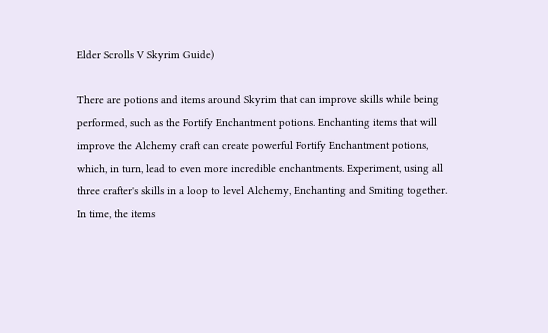Elder Scrolls V Skyrim Guide)

There are potions and items around Skyrim that can improve skills while being performed, such as the Fortify Enchantment potions. Enchanting items that will improve the Alchemy craft can create powerful Fortify Enchantment potions, which, in turn, lead to even more incredible enchantments. Experiment, using all three crafter's skills in a loop to level Alchemy, Enchanting and Smiting together. In time, the items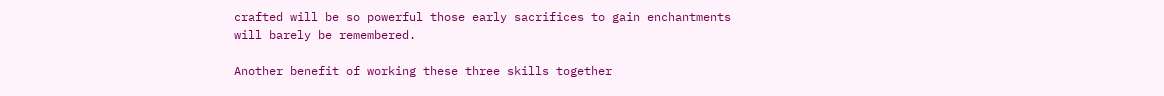crafted will be so powerful those early sacrifices to gain enchantments will barely be remembered.

Another benefit of working these three skills together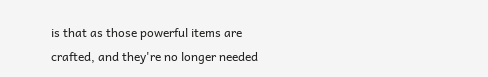is that as those powerful items are crafted, and they're no longer needed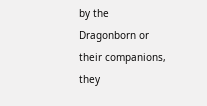by the Dragonborn or their companions, they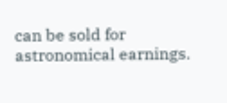can be sold for astronomical earnings.